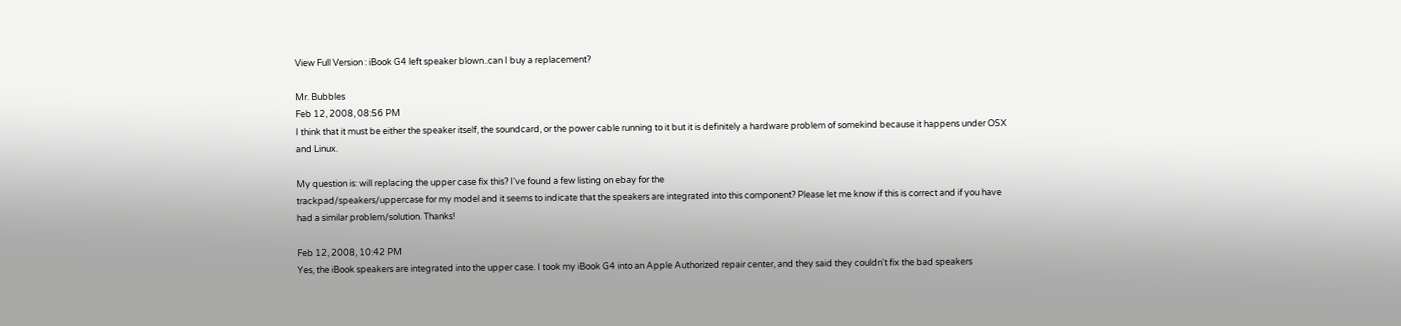View Full Version : iBook G4 left speaker blown..can I buy a replacement?

Mr. Bubbles
Feb 12, 2008, 08:56 PM
I think that it must be either the speaker itself, the soundcard, or the power cable running to it but it is definitely a hardware problem of somekind because it happens under OSX and Linux.

My question is: will replacing the upper case fix this? I've found a few listing on ebay for the
trackpad/speakers/uppercase for my model and it seems to indicate that the speakers are integrated into this component? Please let me know if this is correct and if you have had a similar problem/solution. Thanks!

Feb 12, 2008, 10:42 PM
Yes, the iBook speakers are integrated into the upper case. I took my iBook G4 into an Apple Authorized repair center, and they said they couldn't fix the bad speakers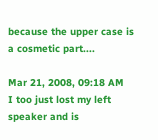because the upper case is a cosmetic part....

Mar 21, 2008, 09:18 AM
I too just lost my left speaker and is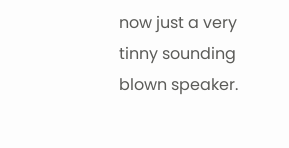now just a very tinny sounding blown speaker.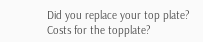Did you replace your top plate? Costs for the topplate?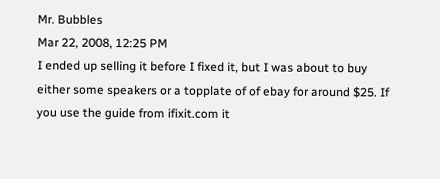Mr. Bubbles
Mar 22, 2008, 12:25 PM
I ended up selling it before I fixed it, but I was about to buy either some speakers or a topplate of of ebay for around $25. If you use the guide from ifixit.com it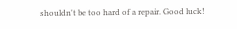shouldn't be too hard of a repair. Good luck!